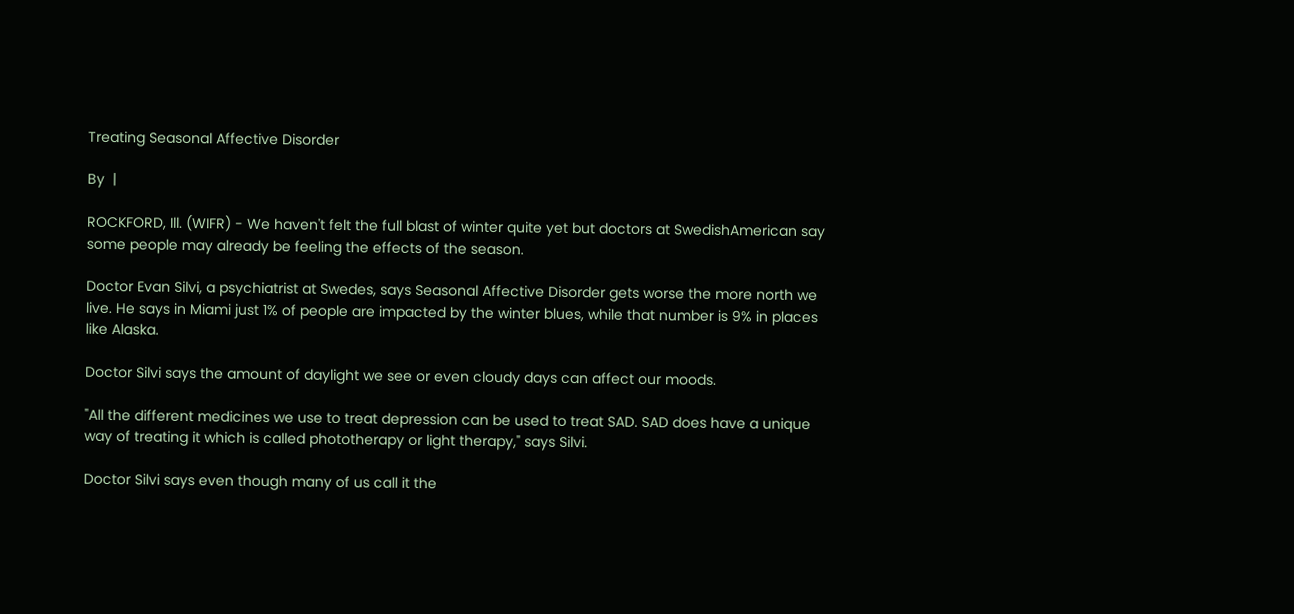Treating Seasonal Affective Disorder

By  |

ROCKFORD, Ill. (WIFR) - We haven't felt the full blast of winter quite yet but doctors at SwedishAmerican say some people may already be feeling the effects of the season.

Doctor Evan Silvi, a psychiatrist at Swedes, says Seasonal Affective Disorder gets worse the more north we live. He says in Miami just 1% of people are impacted by the winter blues, while that number is 9% in places like Alaska.

Doctor Silvi says the amount of daylight we see or even cloudy days can affect our moods.

"All the different medicines we use to treat depression can be used to treat SAD. SAD does have a unique way of treating it which is called phototherapy or light therapy," says Silvi.

Doctor Silvi says even though many of us call it the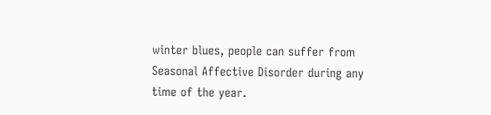winter blues, people can suffer from Seasonal Affective Disorder during any time of the year.